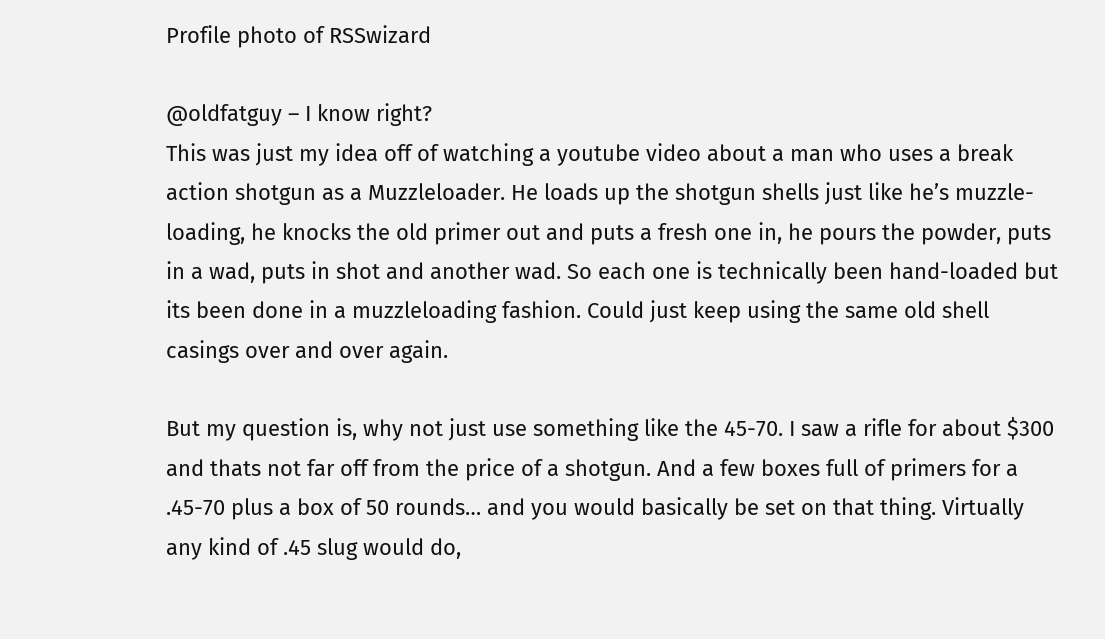Profile photo of RSSwizard

@oldfatguy – I know right?
This was just my idea off of watching a youtube video about a man who uses a break action shotgun as a Muzzleloader. He loads up the shotgun shells just like he’s muzzle-loading, he knocks the old primer out and puts a fresh one in, he pours the powder, puts in a wad, puts in shot and another wad. So each one is technically been hand-loaded but its been done in a muzzleloading fashion. Could just keep using the same old shell casings over and over again.

But my question is, why not just use something like the 45-70. I saw a rifle for about $300 and thats not far off from the price of a shotgun. And a few boxes full of primers for a .45-70 plus a box of 50 rounds… and you would basically be set on that thing. Virtually any kind of .45 slug would do,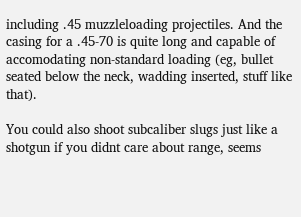including .45 muzzleloading projectiles. And the casing for a .45-70 is quite long and capable of accomodating non-standard loading (eg, bullet seated below the neck, wadding inserted, stuff like that).

You could also shoot subcaliber slugs just like a shotgun if you didnt care about range, seems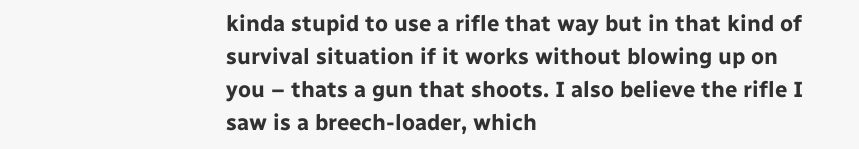kinda stupid to use a rifle that way but in that kind of survival situation if it works without blowing up on you – thats a gun that shoots. I also believe the rifle I saw is a breech-loader, which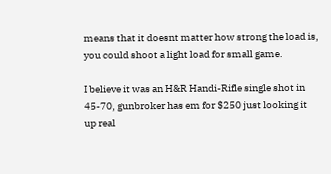means that it doesnt matter how strong the load is, you could shoot a light load for small game.

I believe it was an H&R Handi-Rifle single shot in 45-70, gunbroker has em for $250 just looking it up real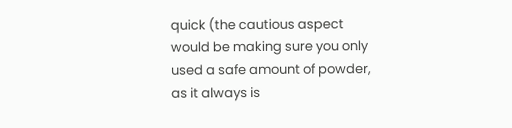quick (the cautious aspect would be making sure you only used a safe amount of powder, as it always is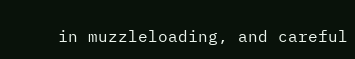in muzzleloading, and careful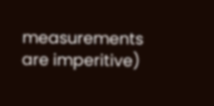measurements are imperitive)